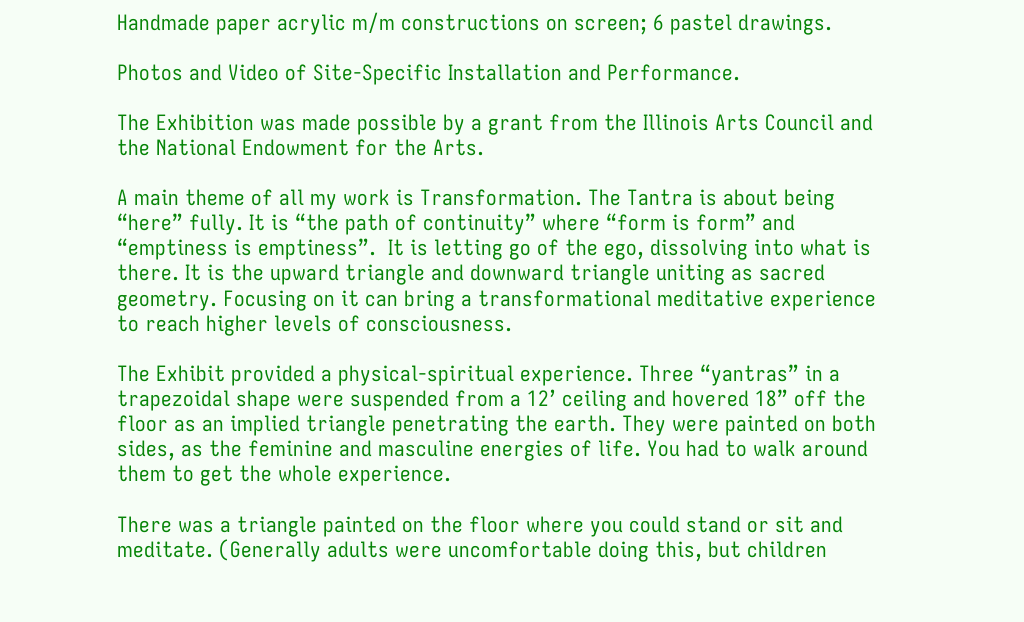Handmade paper acrylic m/m constructions on screen; 6 pastel drawings.

Photos and Video of Site-Specific Installation and Performance.

The Exhibition was made possible by a grant from the Illinois Arts Council and the National Endowment for the Arts.

A main theme of all my work is Transformation. The Tantra is about being “here” fully. It is “the path of continuity” where “form is form” and “emptiness is emptiness”.  It is letting go of the ego, dissolving into what is there. It is the upward triangle and downward triangle uniting as sacred geometry. Focusing on it can bring a transformational meditative experience to reach higher levels of consciousness.

The Exhibit provided a physical-spiritual experience. Three “yantras” in a trapezoidal shape were suspended from a 12’ ceiling and hovered 18” off the floor as an implied triangle penetrating the earth. They were painted on both sides, as the feminine and masculine energies of life. You had to walk around them to get the whole experience.

There was a triangle painted on the floor where you could stand or sit and meditate. (Generally adults were uncomfortable doing this, but children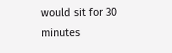would sit for 30 minutes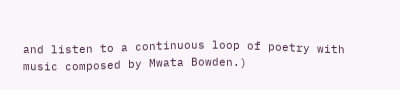and listen to a continuous loop of poetry with music composed by Mwata Bowden.)